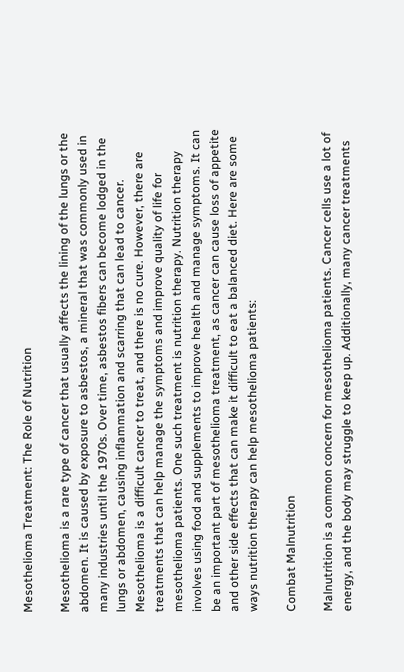Mesothelioma Treatment: The Role of Nutrition

Mesothelioma is a rare type of cancer that usually affects the lining of the lungs or the abdomen. It is caused by exposure to asbestos, a mineral that was commonly used in many industries until the 1970s. Over time, asbestos fibers can become lodged in the lungs or abdomen, causing inflammation and scarring that can lead to cancer. Mesothelioma is a difficult cancer to treat, and there is no cure. However, there are treatments that can help manage the symptoms and improve quality of life for mesothelioma patients. One such treatment is nutrition therapy. Nutrition therapy involves using food and supplements to improve health and manage symptoms. It can be an important part of mesothelioma treatment, as cancer can cause loss of appetite and other side effects that can make it difficult to eat a balanced diet. Here are some ways nutrition therapy can help mesothelioma patients:

Combat Malnutrition

Malnutrition is a common concern for mesothelioma patients. Cancer cells use a lot of energy, and the body may struggle to keep up. Additionally, many cancer treatments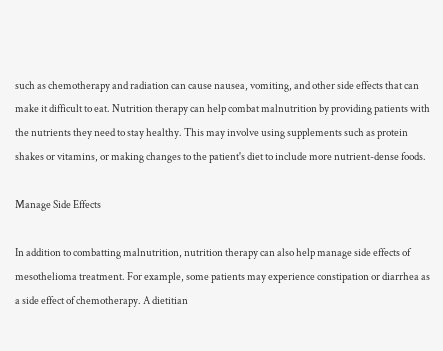such as chemotherapy and radiation can cause nausea, vomiting, and other side effects that can make it difficult to eat. Nutrition therapy can help combat malnutrition by providing patients with the nutrients they need to stay healthy. This may involve using supplements such as protein shakes or vitamins, or making changes to the patient's diet to include more nutrient-dense foods.

Manage Side Effects

In addition to combatting malnutrition, nutrition therapy can also help manage side effects of mesothelioma treatment. For example, some patients may experience constipation or diarrhea as a side effect of chemotherapy. A dietitian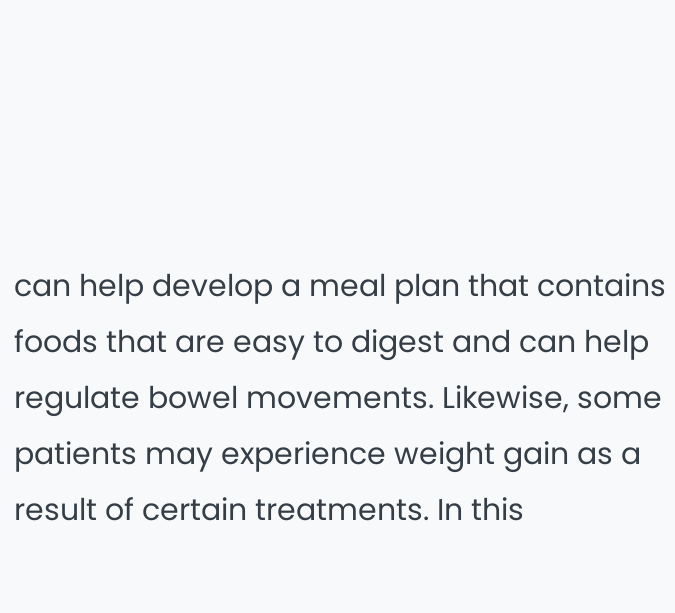can help develop a meal plan that contains foods that are easy to digest and can help regulate bowel movements. Likewise, some patients may experience weight gain as a result of certain treatments. In this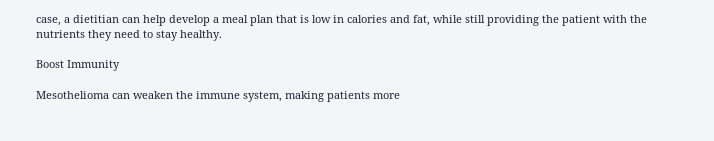case, a dietitian can help develop a meal plan that is low in calories and fat, while still providing the patient with the nutrients they need to stay healthy.

Boost Immunity

Mesothelioma can weaken the immune system, making patients more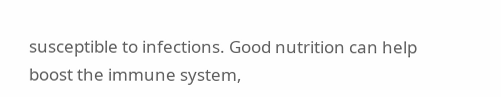susceptible to infections. Good nutrition can help boost the immune system,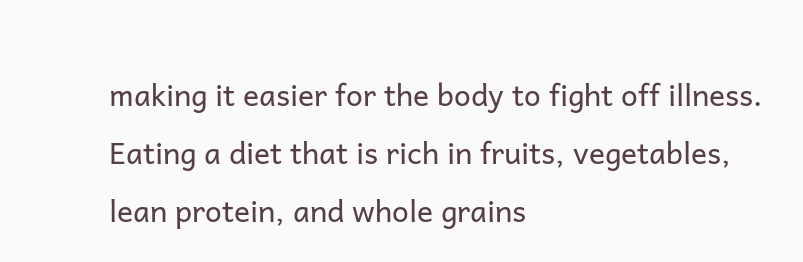making it easier for the body to fight off illness. Eating a diet that is rich in fruits, vegetables, lean protein, and whole grains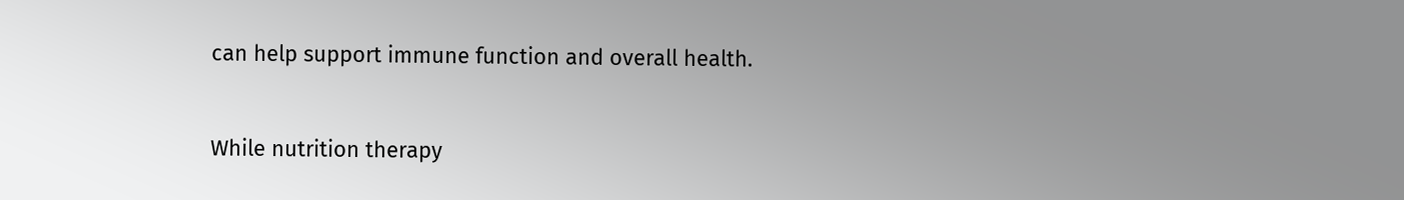can help support immune function and overall health.


While nutrition therapy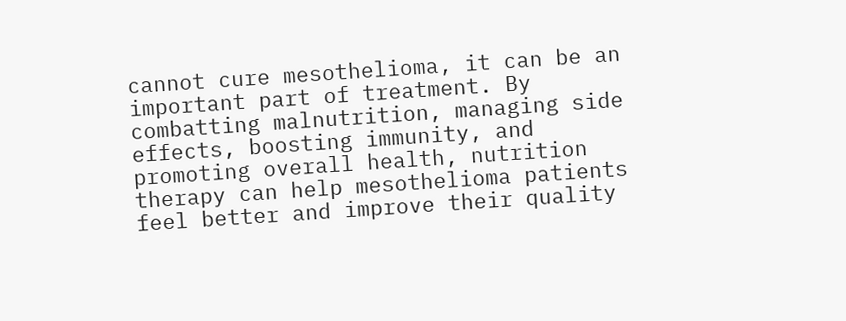cannot cure mesothelioma, it can be an important part of treatment. By combatting malnutrition, managing side effects, boosting immunity, and promoting overall health, nutrition therapy can help mesothelioma patients feel better and improve their quality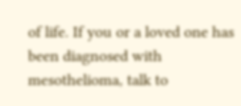of life. If you or a loved one has been diagnosed with mesothelioma, talk to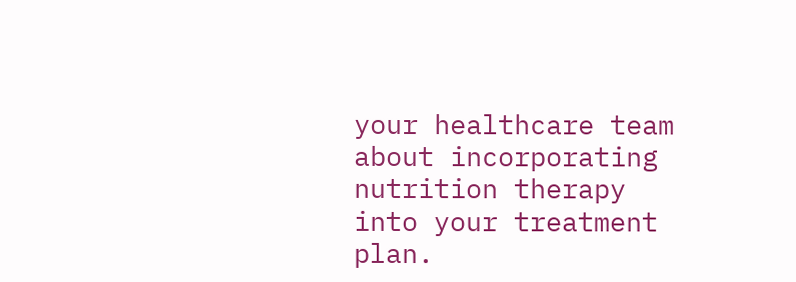your healthcare team about incorporating nutrition therapy into your treatment plan.